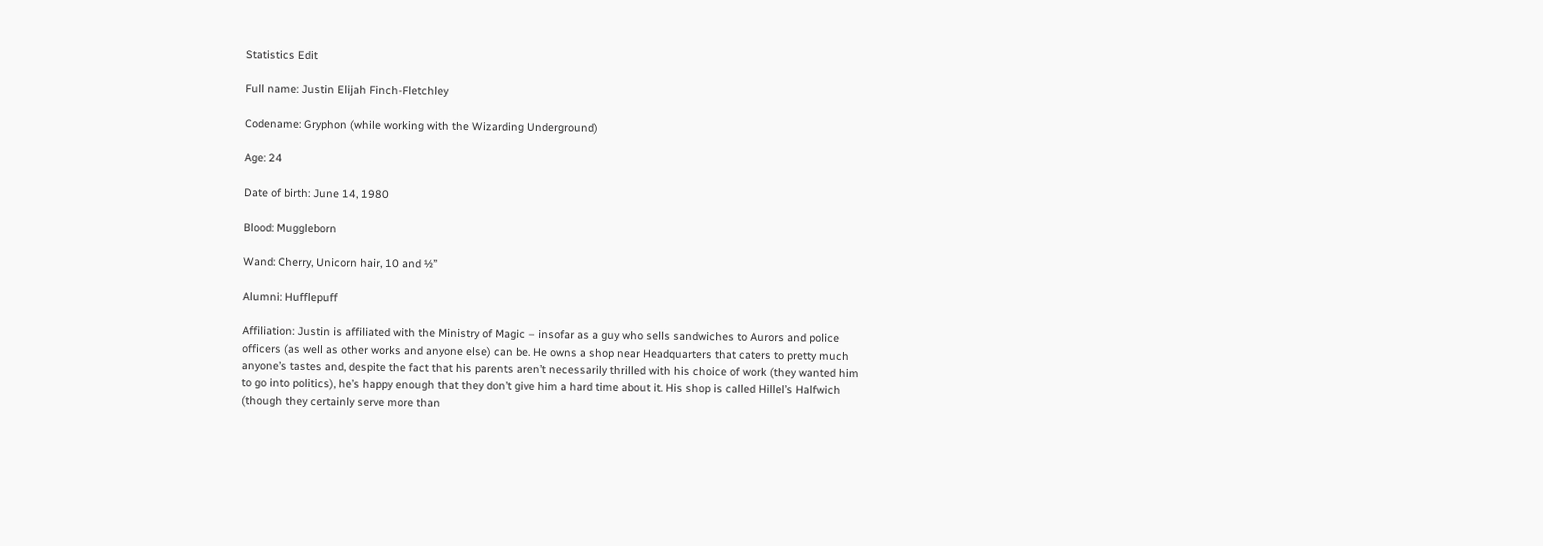Statistics Edit

Full name: Justin Elijah Finch-Fletchley

Codename: Gryphon (while working with the Wizarding Underground)

Age: 24

Date of birth: June 14, 1980

Blood: Muggleborn

Wand: Cherry, Unicorn hair, 10 and ½”

Alumni: Hufflepuff

Affiliation: Justin is affiliated with the Ministry of Magic – insofar as a guy who sells sandwiches to Aurors and police officers (as well as other works and anyone else) can be. He owns a shop near Headquarters that caters to pretty much anyone’s tastes and, despite the fact that his parents aren’t necessarily thrilled with his choice of work (they wanted him to go into politics), he’s happy enough that they don’t give him a hard time about it. His shop is called Hillel’s Halfwich (though they certainly serve more than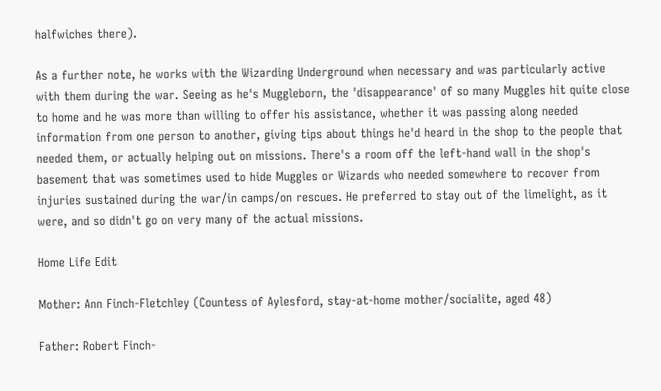halfwiches there).

As a further note, he works with the Wizarding Underground when necessary and was particularly active with them during the war. Seeing as he's Muggleborn, the 'disappearance' of so many Muggles hit quite close to home and he was more than willing to offer his assistance, whether it was passing along needed information from one person to another, giving tips about things he'd heard in the shop to the people that needed them, or actually helping out on missions. There's a room off the left-hand wall in the shop's basement that was sometimes used to hide Muggles or Wizards who needed somewhere to recover from injuries sustained during the war/in camps/on rescues. He preferred to stay out of the limelight, as it were, and so didn't go on very many of the actual missions.

Home Life Edit

Mother: Ann Finch-Fletchley (Countess of Aylesford, stay-at-home mother/socialite, aged 48)

Father: Robert Finch-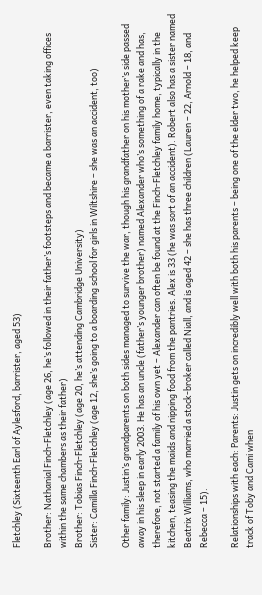Fletchley (Sixteenth Earl of Aylesford, barrister, aged 53)

Brother: Nathanial Finch-Fletchley (age 26, he’s followed in their father’s footsteps and became a barrister, even taking offices within the same chambers as their father)
Brother: Tobias Finch-Fletchley (age 20, he’s attending Cambridge University)
Sister: Camilla Finch-Fletchley (age 12, she’s going to a boarding school for girls in Wiltshire – she was an accident, too)

Other family: Justin’s grandparents on both sides managed to survive the war, though his grandfather on his mother’s side passed away in his sleep in early 2003. He has an uncle (father’s younger brother) named Alexander who’s something of a rake and has, therefore, not started a family of his own yet – Alexander can often be found at the Finch-Fletchley family home, typically in the kitchen, teasing the maids and nipping food from the pantries. Alex is 33 (he was sort of an accident). Robert also has a sister named Beatrix Williams, who married a stock-broker called Niall, and is aged 42 – she has three children (Lauren – 22, Arnold – 18, and Rebecca – 15).

Relationships with each: Parents: Justin gets on incredibly well with both his parents – being one of the elder two, he helped keep track of Toby and Cami when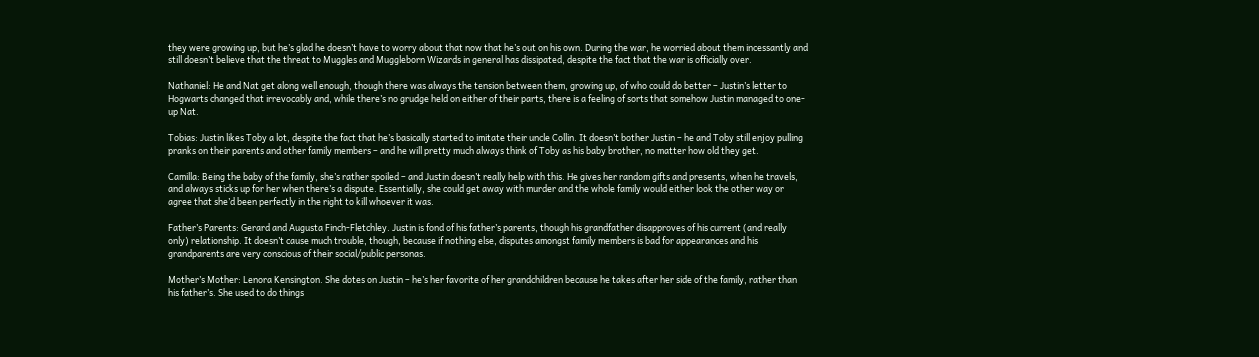they were growing up, but he’s glad he doesn’t have to worry about that now that he’s out on his own. During the war, he worried about them incessantly and still doesn’t believe that the threat to Muggles and Muggleborn Wizards in general has dissipated, despite the fact that the war is officially over.

Nathaniel: He and Nat get along well enough, though there was always the tension between them, growing up, of who could do better – Justin’s letter to Hogwarts changed that irrevocably and, while there’s no grudge held on either of their parts, there is a feeling of sorts that somehow Justin managed to one-up Nat.

Tobias: Justin likes Toby a lot, despite the fact that he’s basically started to imitate their uncle Collin. It doesn’t bother Justin – he and Toby still enjoy pulling pranks on their parents and other family members – and he will pretty much always think of Toby as his baby brother, no matter how old they get.

Camilla: Being the baby of the family, she’s rather spoiled – and Justin doesn’t really help with this. He gives her random gifts and presents, when he travels, and always sticks up for her when there’s a dispute. Essentially, she could get away with murder and the whole family would either look the other way or agree that she’d been perfectly in the right to kill whoever it was.

Father’s Parents: Gerard and Augusta Finch-Fletchley. Justin is fond of his father’s parents, though his grandfather disapproves of his current (and really only) relationship. It doesn’t cause much trouble, though, because if nothing else, disputes amongst family members is bad for appearances and his grandparents are very conscious of their social/public personas.

Mother’s Mother: Lenora Kensington. She dotes on Justin – he’s her favorite of her grandchildren because he takes after her side of the family, rather than his father’s. She used to do things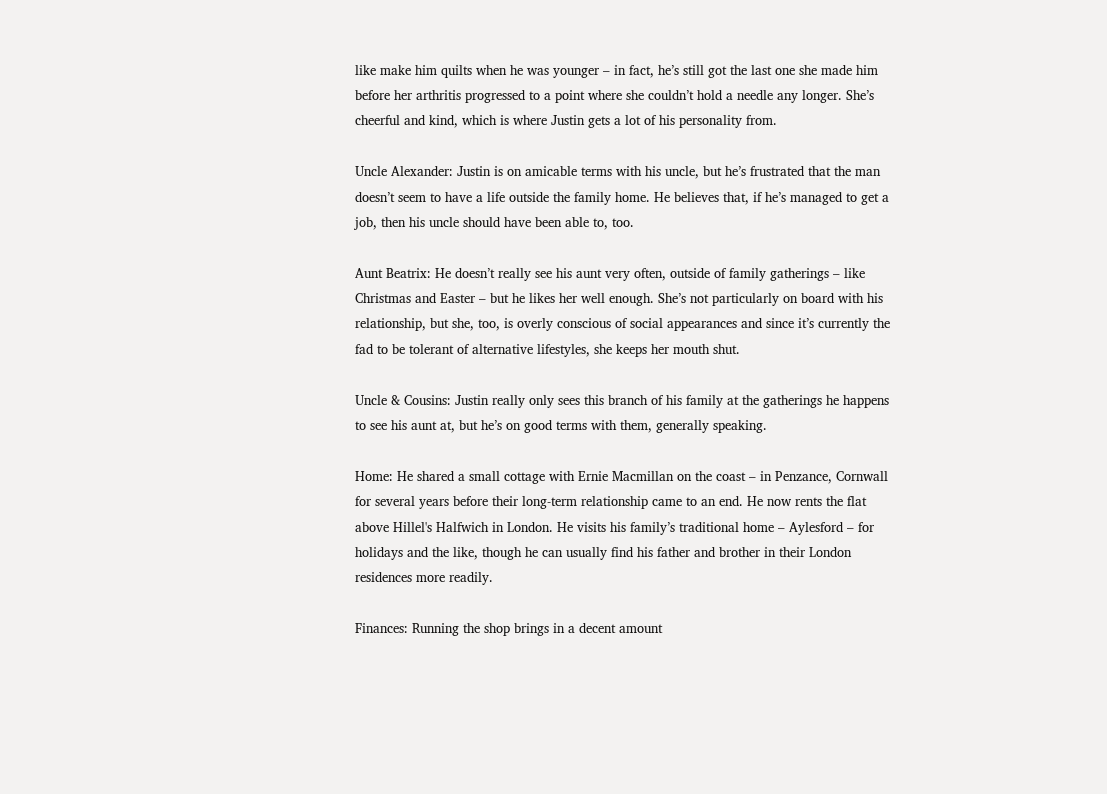like make him quilts when he was younger – in fact, he’s still got the last one she made him before her arthritis progressed to a point where she couldn’t hold a needle any longer. She’s cheerful and kind, which is where Justin gets a lot of his personality from.

Uncle Alexander: Justin is on amicable terms with his uncle, but he’s frustrated that the man doesn’t seem to have a life outside the family home. He believes that, if he’s managed to get a job, then his uncle should have been able to, too.

Aunt Beatrix: He doesn’t really see his aunt very often, outside of family gatherings – like Christmas and Easter – but he likes her well enough. She’s not particularly on board with his relationship, but she, too, is overly conscious of social appearances and since it’s currently the fad to be tolerant of alternative lifestyles, she keeps her mouth shut.

Uncle & Cousins: Justin really only sees this branch of his family at the gatherings he happens to see his aunt at, but he’s on good terms with them, generally speaking.

Home: He shared a small cottage with Ernie Macmillan on the coast – in Penzance, Cornwall for several years before their long-term relationship came to an end. He now rents the flat above Hillel's Halfwich in London. He visits his family’s traditional home – Aylesford – for holidays and the like, though he can usually find his father and brother in their London residences more readily.

Finances: Running the shop brings in a decent amount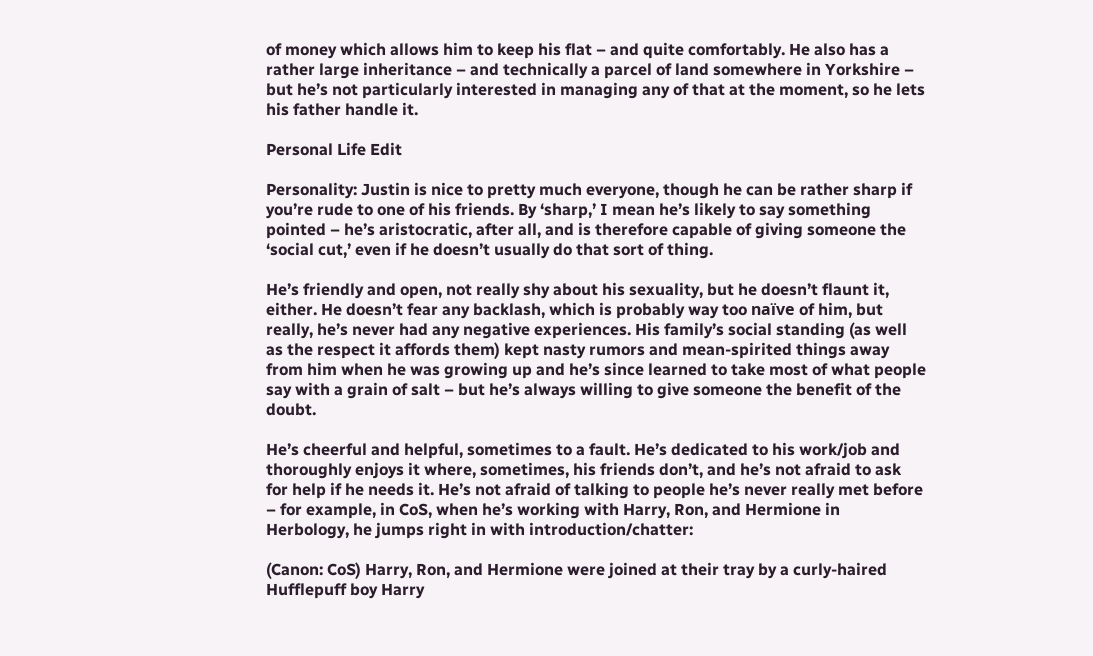of money which allows him to keep his flat – and quite comfortably. He also has a rather large inheritance – and technically a parcel of land somewhere in Yorkshire – but he’s not particularly interested in managing any of that at the moment, so he lets his father handle it.

Personal Life Edit

Personality: Justin is nice to pretty much everyone, though he can be rather sharp if you’re rude to one of his friends. By ‘sharp,’ I mean he’s likely to say something pointed – he’s aristocratic, after all, and is therefore capable of giving someone the ‘social cut,’ even if he doesn’t usually do that sort of thing.

He’s friendly and open, not really shy about his sexuality, but he doesn’t flaunt it, either. He doesn’t fear any backlash, which is probably way too naïve of him, but really, he’s never had any negative experiences. His family’s social standing (as well as the respect it affords them) kept nasty rumors and mean-spirited things away from him when he was growing up and he’s since learned to take most of what people say with a grain of salt – but he’s always willing to give someone the benefit of the doubt.

He’s cheerful and helpful, sometimes to a fault. He’s dedicated to his work/job and thoroughly enjoys it where, sometimes, his friends don’t, and he’s not afraid to ask for help if he needs it. He’s not afraid of talking to people he’s never really met before – for example, in CoS, when he’s working with Harry, Ron, and Hermione in Herbology, he jumps right in with introduction/chatter:

(Canon: CoS) Harry, Ron, and Hermione were joined at their tray by a curly-haired Hufflepuff boy Harry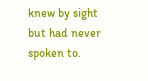knew by sight but had never spoken to.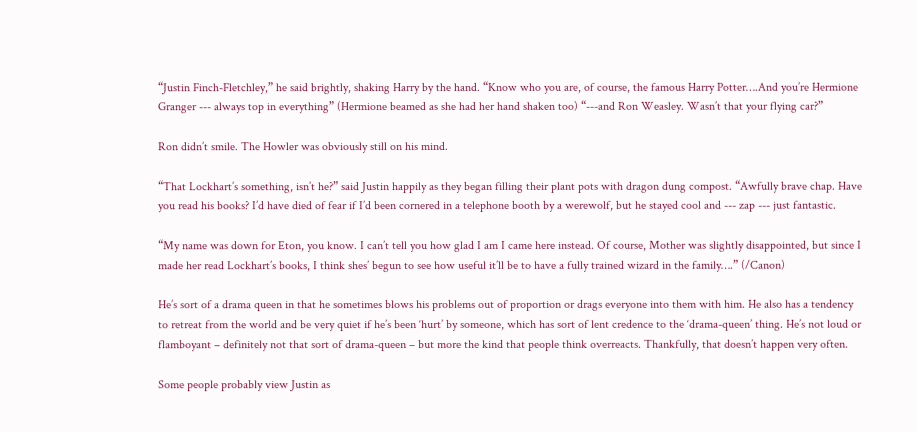“Justin Finch-Fletchley,” he said brightly, shaking Harry by the hand. “Know who you are, of course, the famous Harry Potter….And you’re Hermione Granger --- always top in everything” (Hermione beamed as she had her hand shaken too) “---and Ron Weasley. Wasn’t that your flying car?”

Ron didn’t smile. The Howler was obviously still on his mind.

“That Lockhart’s something, isn’t he?” said Justin happily as they began filling their plant pots with dragon dung compost. “Awfully brave chap. Have you read his books? I’d have died of fear if I’d been cornered in a telephone booth by a werewolf, but he stayed cool and --- zap --- just fantastic.

“My name was down for Eton, you know. I can’t tell you how glad I am I came here instead. Of course, Mother was slightly disappointed, but since I made her read Lockhart’s books, I think shes’ begun to see how useful it’ll be to have a fully trained wizard in the family….” (/Canon)

He’s sort of a drama queen in that he sometimes blows his problems out of proportion or drags everyone into them with him. He also has a tendency to retreat from the world and be very quiet if he’s been ‘hurt’ by someone, which has sort of lent credence to the ‘drama-queen’ thing. He’s not loud or flamboyant – definitely not that sort of drama-queen – but more the kind that people think overreacts. Thankfully, that doesn’t happen very often.

Some people probably view Justin as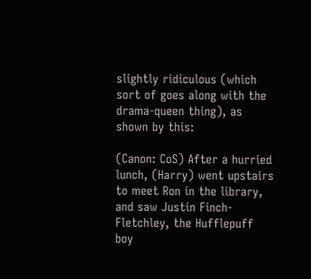slightly ridiculous (which sort of goes along with the drama-queen thing), as shown by this:

(Canon: CoS) After a hurried lunch, (Harry) went upstairs to meet Ron in the library, and saw Justin Finch-Fletchley, the Hufflepuff boy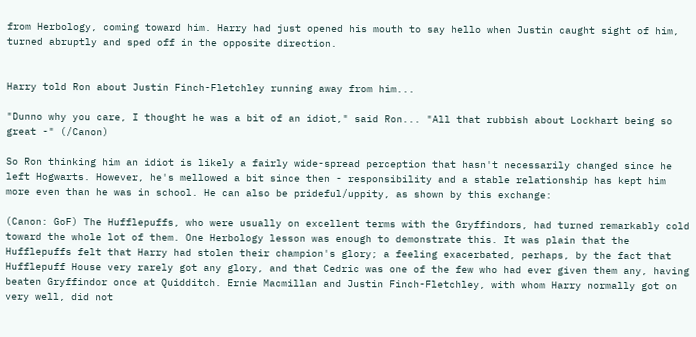from Herbology, coming toward him. Harry had just opened his mouth to say hello when Justin caught sight of him, turned abruptly and sped off in the opposite direction.


Harry told Ron about Justin Finch-Fletchley running away from him...

"Dunno why you care, I thought he was a bit of an idiot," said Ron... "All that rubbish about Lockhart being so great -" (/Canon)

So Ron thinking him an idiot is likely a fairly wide-spread perception that hasn't necessarily changed since he left Hogwarts. However, he's mellowed a bit since then - responsibility and a stable relationship has kept him more even than he was in school. He can also be prideful/uppity, as shown by this exchange:

(Canon: GoF) The Hufflepuffs, who were usually on excellent terms with the Gryffindors, had turned remarkably cold toward the whole lot of them. One Herbology lesson was enough to demonstrate this. It was plain that the Hufflepuffs felt that Harry had stolen their champion's glory; a feeling exacerbated, perhaps, by the fact that Hufflepuff House very rarely got any glory, and that Cedric was one of the few who had ever given them any, having beaten Gryffindor once at Quidditch. Ernie Macmillan and Justin Finch-Fletchley, with whom Harry normally got on very well, did not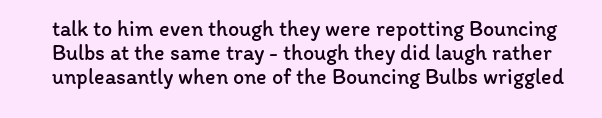talk to him even though they were repotting Bouncing Bulbs at the same tray - though they did laugh rather unpleasantly when one of the Bouncing Bulbs wriggled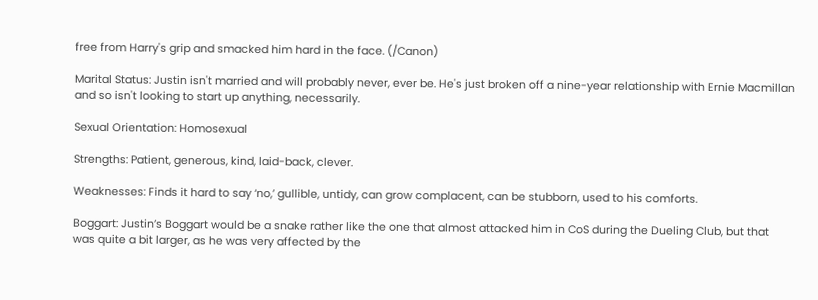free from Harry's grip and smacked him hard in the face. (/Canon)

Marital Status: Justin isn't married and will probably never, ever be. He's just broken off a nine-year relationship with Ernie Macmillan and so isn't looking to start up anything, necessarily.

Sexual Orientation: Homosexual

Strengths: Patient, generous, kind, laid-back, clever.

Weaknesses: Finds it hard to say ‘no,’ gullible, untidy, can grow complacent, can be stubborn, used to his comforts.

Boggart: Justin’s Boggart would be a snake rather like the one that almost attacked him in CoS during the Dueling Club, but that was quite a bit larger, as he was very affected by the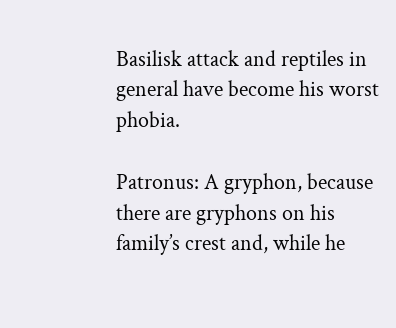Basilisk attack and reptiles in general have become his worst phobia.

Patronus: A gryphon, because there are gryphons on his family’s crest and, while he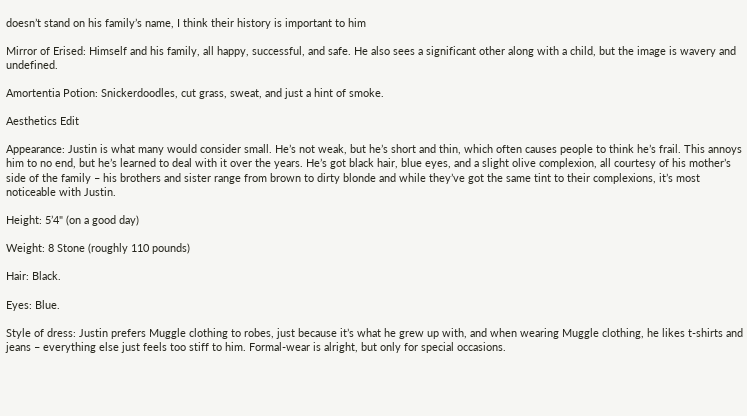doesn’t stand on his family’s name, I think their history is important to him

Mirror of Erised: Himself and his family, all happy, successful, and safe. He also sees a significant other along with a child, but the image is wavery and undefined.

Amortentia Potion: Snickerdoodles, cut grass, sweat, and just a hint of smoke.

Aesthetics Edit

Appearance: Justin is what many would consider small. He’s not weak, but he’s short and thin, which often causes people to think he’s frail. This annoys him to no end, but he’s learned to deal with it over the years. He’s got black hair, blue eyes, and a slight olive complexion, all courtesy of his mother’s side of the family – his brothers and sister range from brown to dirty blonde and while they’ve got the same tint to their complexions, it’s most noticeable with Justin.

Height: 5’4" (on a good day)

Weight: 8 Stone (roughly 110 pounds)

Hair: Black.

Eyes: Blue.

Style of dress: Justin prefers Muggle clothing to robes, just because it’s what he grew up with, and when wearing Muggle clothing, he likes t-shirts and jeans – everything else just feels too stiff to him. Formal-wear is alright, but only for special occasions.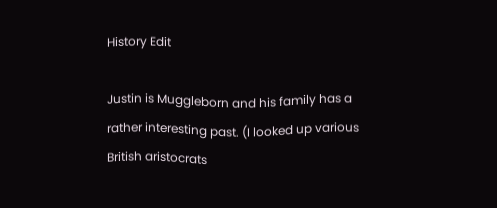History Edit

Justin is Muggleborn and his family has a rather interesting past. (I looked up various British aristocrats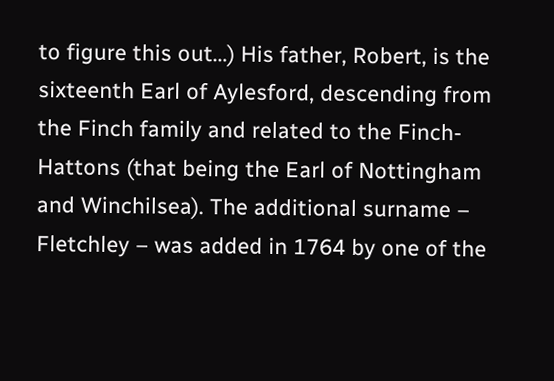to figure this out…) His father, Robert, is the sixteenth Earl of Aylesford, descending from the Finch family and related to the Finch-Hattons (that being the Earl of Nottingham and Winchilsea). The additional surname – Fletchley – was added in 1764 by one of the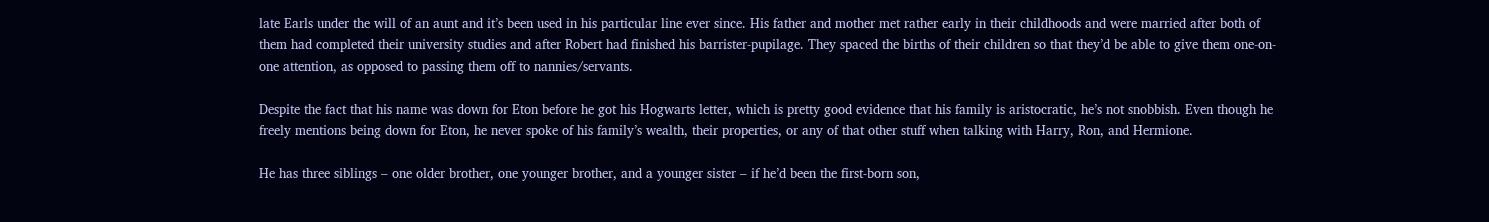late Earls under the will of an aunt and it’s been used in his particular line ever since. His father and mother met rather early in their childhoods and were married after both of them had completed their university studies and after Robert had finished his barrister-pupilage. They spaced the births of their children so that they’d be able to give them one-on-one attention, as opposed to passing them off to nannies/servants.

Despite the fact that his name was down for Eton before he got his Hogwarts letter, which is pretty good evidence that his family is aristocratic, he’s not snobbish. Even though he freely mentions being down for Eton, he never spoke of his family’s wealth, their properties, or any of that other stuff when talking with Harry, Ron, and Hermione.

He has three siblings – one older brother, one younger brother, and a younger sister – if he’d been the first-born son,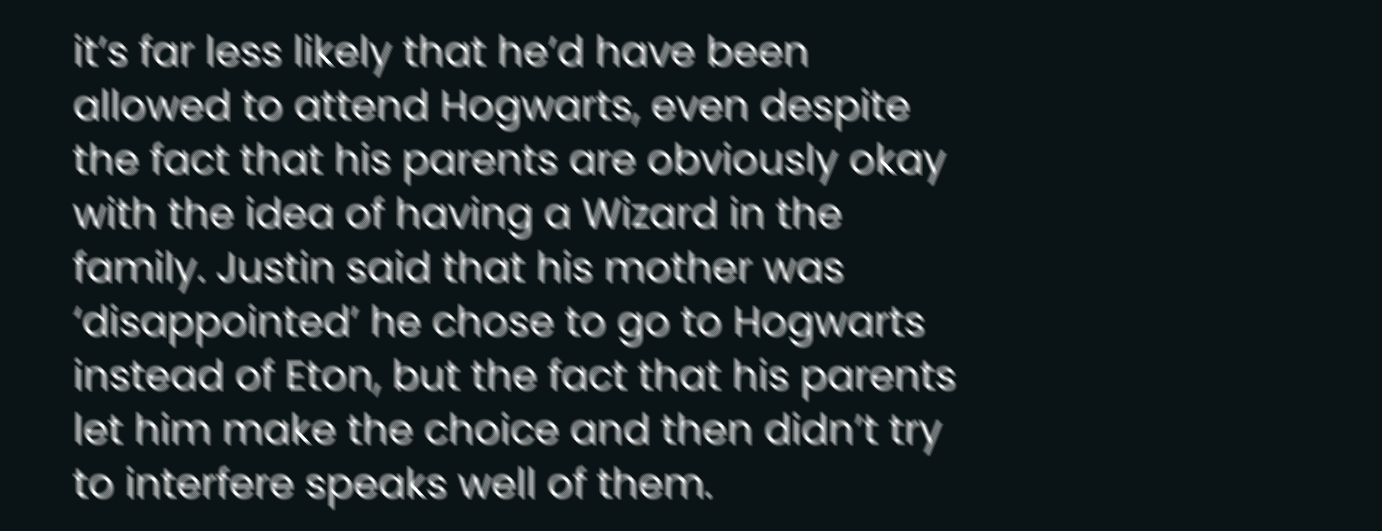it’s far less likely that he’d have been allowed to attend Hogwarts, even despite the fact that his parents are obviously okay with the idea of having a Wizard in the family. Justin said that his mother was ‘disappointed’ he chose to go to Hogwarts instead of Eton, but the fact that his parents let him make the choice and then didn’t try to interfere speaks well of them.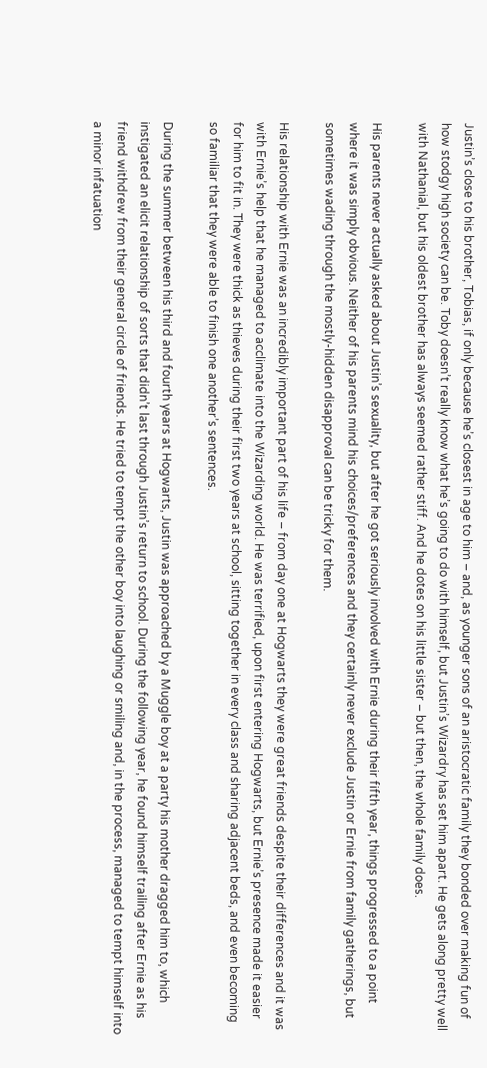Justin’s close to his brother, Tobias, if only because he’s closest in age to him – and, as younger sons of an aristocratic family they bonded over making fun of how stodgy high society can be. Toby doesn’t really know what he’s going to do with himself, but Justin’s Wizardry has set him apart. He gets along pretty well with Nathanial, but his oldest brother has always seemed rather stiff. And he dotes on his little sister – but then, the whole family does.

His parents never actually asked about Justin’s sexuality, but after he got seriously involved with Ernie during their fifth year, things progressed to a point where it was simply obvious. Neither of his parents mind his choices/preferences and they certainly never exclude Justin or Ernie from family gatherings, but sometimes wading through the mostly-hidden disapproval can be tricky for them.

His relationship with Ernie was an incredibly important part of his life – from day one at Hogwarts they were great friends despite their differences and it was with Ernie’s help that he managed to acclimate into the Wizarding world. He was terrified, upon first entering Hogwarts, but Ernie’s presence made it easier for him to fit in. They were thick as thieves during their first two years at school, sitting together in every class and sharing adjacent beds, and even becoming so familiar that they were able to finish one another’s sentences.

During the summer between his third and fourth years at Hogwarts, Justin was approached by a Muggle boy at a party his mother dragged him to, which instigated an elicit relationship of sorts that didn’t last through Justin’s return to school. During the following year, he found himself trailing after Ernie as his friend withdrew from their general circle of friends. He tried to tempt the other boy into laughing or smiling and, in the process, managed to tempt himself into a minor infatuation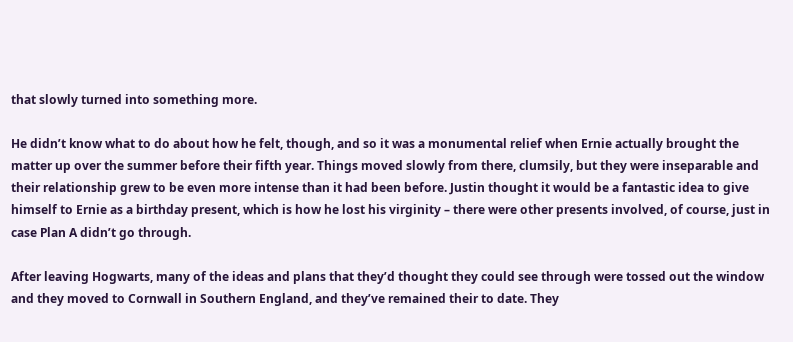that slowly turned into something more.

He didn’t know what to do about how he felt, though, and so it was a monumental relief when Ernie actually brought the matter up over the summer before their fifth year. Things moved slowly from there, clumsily, but they were inseparable and their relationship grew to be even more intense than it had been before. Justin thought it would be a fantastic idea to give himself to Ernie as a birthday present, which is how he lost his virginity – there were other presents involved, of course, just in case Plan A didn’t go through.

After leaving Hogwarts, many of the ideas and plans that they’d thought they could see through were tossed out the window and they moved to Cornwall in Southern England, and they’ve remained their to date. They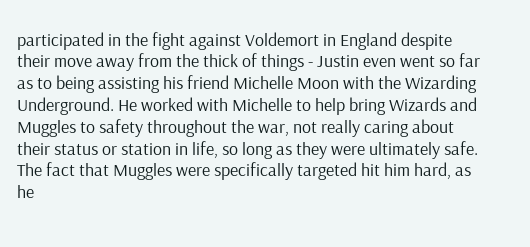participated in the fight against Voldemort in England despite their move away from the thick of things - Justin even went so far as to being assisting his friend Michelle Moon with the Wizarding Underground. He worked with Michelle to help bring Wizards and Muggles to safety throughout the war, not really caring about their status or station in life, so long as they were ultimately safe. The fact that Muggles were specifically targeted hit him hard, as he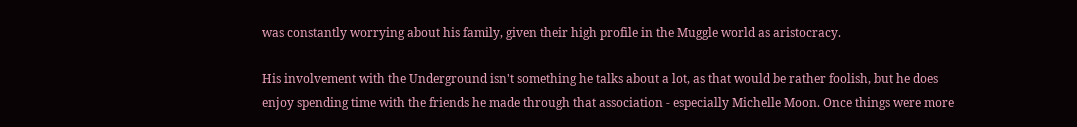was constantly worrying about his family, given their high profile in the Muggle world as aristocracy.

His involvement with the Underground isn't something he talks about a lot, as that would be rather foolish, but he does enjoy spending time with the friends he made through that association - especially Michelle Moon. Once things were more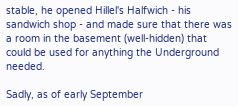stable, he opened Hillel's Halfwich - his sandwich shop - and made sure that there was a room in the basement (well-hidden) that could be used for anything the Underground needed.

Sadly, as of early September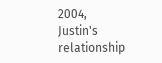2004, Justin's relationship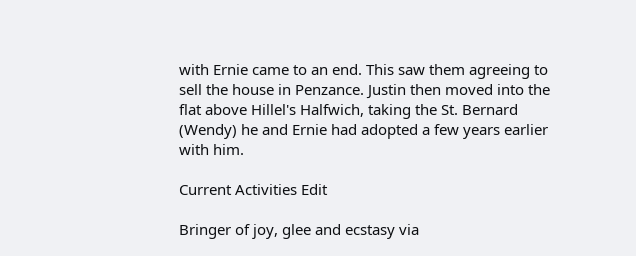with Ernie came to an end. This saw them agreeing to sell the house in Penzance. Justin then moved into the flat above Hillel's Halfwich, taking the St. Bernard (Wendy) he and Ernie had adopted a few years earlier with him.

Current Activities Edit

Bringer of joy, glee and ecstasy via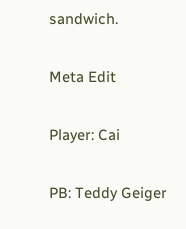sandwich.

Meta Edit

Player: Cai

PB: Teddy Geiger